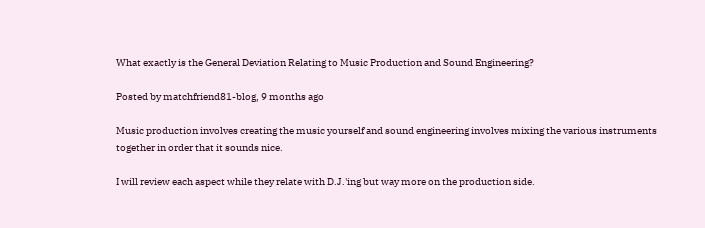What exactly is the General Deviation Relating to Music Production and Sound Engineering?

Posted by matchfriend81-blog, 9 months ago

Music production involves creating the music yourself and sound engineering involves mixing the various instruments together in order that it sounds nice.

I will review each aspect while they relate with D.J.'ing but way more on the production side.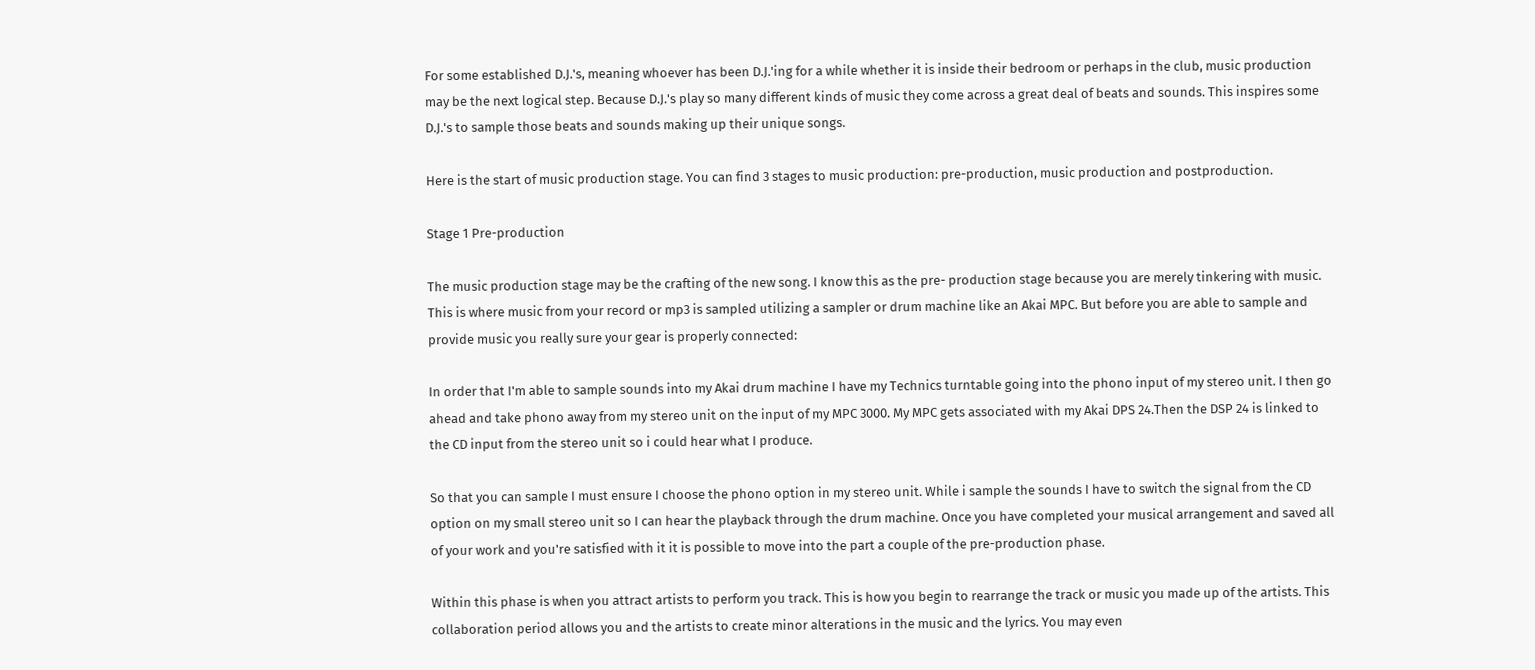For some established D.J.'s, meaning whoever has been D.J.'ing for a while whether it is inside their bedroom or perhaps in the club, music production may be the next logical step. Because D.J.'s play so many different kinds of music they come across a great deal of beats and sounds. This inspires some D.J.'s to sample those beats and sounds making up their unique songs.

Here is the start of music production stage. You can find 3 stages to music production: pre-production, music production and postproduction.

Stage 1 Pre-production

The music production stage may be the crafting of the new song. I know this as the pre- production stage because you are merely tinkering with music. This is where music from your record or mp3 is sampled utilizing a sampler or drum machine like an Akai MPC. But before you are able to sample and provide music you really sure your gear is properly connected:

In order that I'm able to sample sounds into my Akai drum machine I have my Technics turntable going into the phono input of my stereo unit. I then go ahead and take phono away from my stereo unit on the input of my MPC 3000. My MPC gets associated with my Akai DPS 24.Then the DSP 24 is linked to the CD input from the stereo unit so i could hear what I produce.

So that you can sample I must ensure I choose the phono option in my stereo unit. While i sample the sounds I have to switch the signal from the CD option on my small stereo unit so I can hear the playback through the drum machine. Once you have completed your musical arrangement and saved all of your work and you're satisfied with it it is possible to move into the part a couple of the pre-production phase.

Within this phase is when you attract artists to perform you track. This is how you begin to rearrange the track or music you made up of the artists. This collaboration period allows you and the artists to create minor alterations in the music and the lyrics. You may even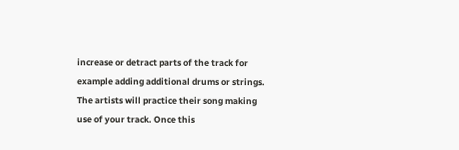increase or detract parts of the track for example adding additional drums or strings. The artists will practice their song making use of your track. Once this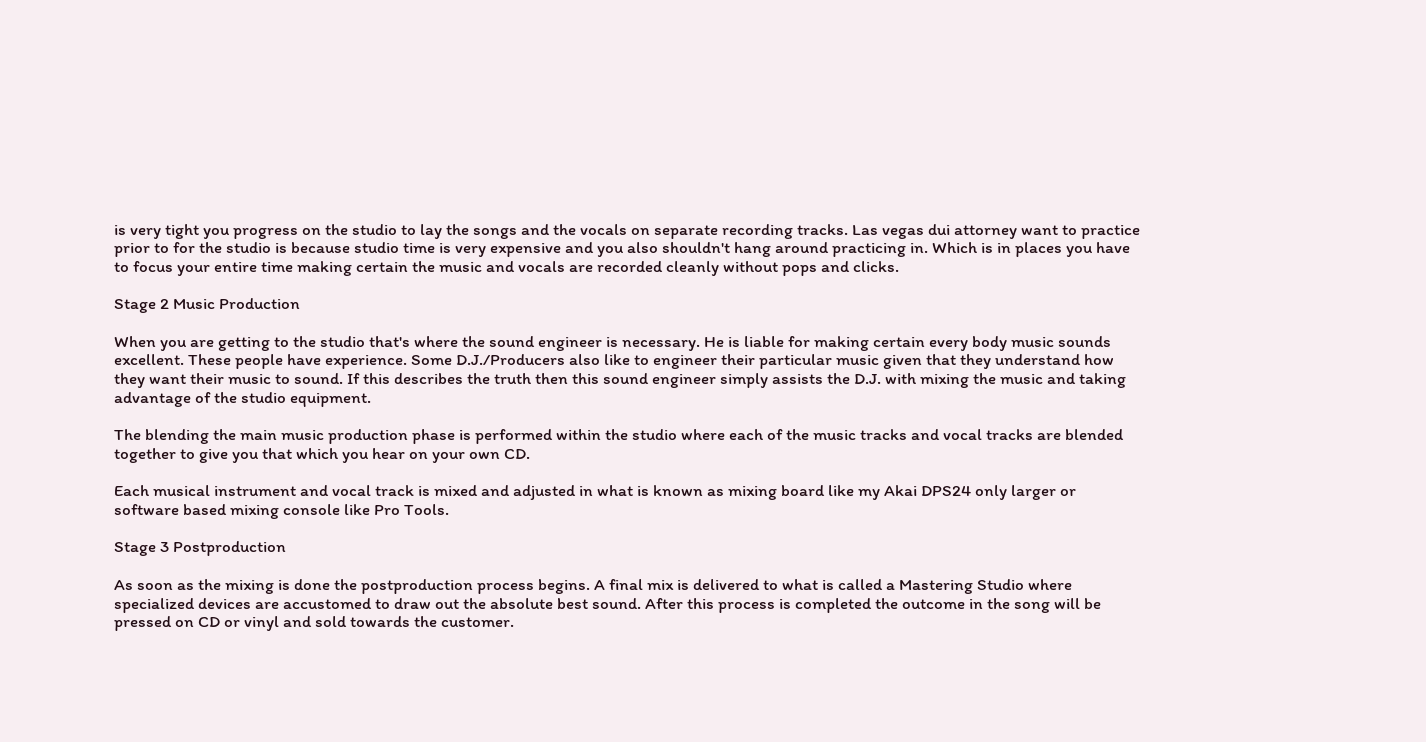is very tight you progress on the studio to lay the songs and the vocals on separate recording tracks. Las vegas dui attorney want to practice prior to for the studio is because studio time is very expensive and you also shouldn't hang around practicing in. Which is in places you have to focus your entire time making certain the music and vocals are recorded cleanly without pops and clicks.

Stage 2 Music Production

When you are getting to the studio that's where the sound engineer is necessary. He is liable for making certain every body music sounds excellent. These people have experience. Some D.J./Producers also like to engineer their particular music given that they understand how they want their music to sound. If this describes the truth then this sound engineer simply assists the D.J. with mixing the music and taking advantage of the studio equipment.

The blending the main music production phase is performed within the studio where each of the music tracks and vocal tracks are blended together to give you that which you hear on your own CD.

Each musical instrument and vocal track is mixed and adjusted in what is known as mixing board like my Akai DPS24 only larger or software based mixing console like Pro Tools.

Stage 3 Postproduction

As soon as the mixing is done the postproduction process begins. A final mix is delivered to what is called a Mastering Studio where specialized devices are accustomed to draw out the absolute best sound. After this process is completed the outcome in the song will be pressed on CD or vinyl and sold towards the customer.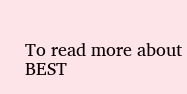To read more about
BEST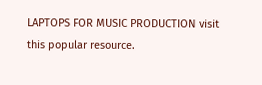LAPTOPS FOR MUSIC PRODUCTION visit this popular resource.